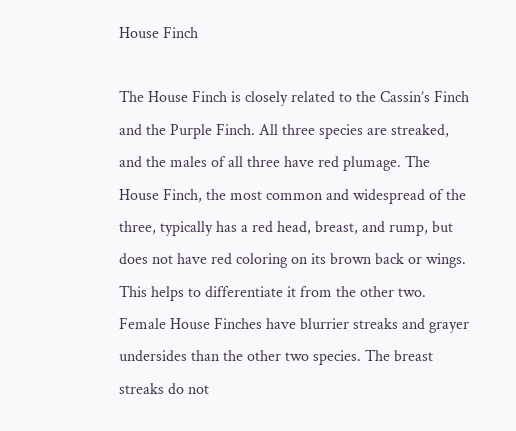House Finch

The House Finch is closely related to the Cassin’s Finch and the Purple Finch. All three species are streaked, and the males of all three have red plumage. The House Finch, the most common and widespread of the three, typically has a red head, breast, and rump, but does not have red coloring on its brown back or wings. This helps to differentiate it from the other two. Female House Finches have blurrier streaks and grayer undersides than the other two species. The breast streaks do not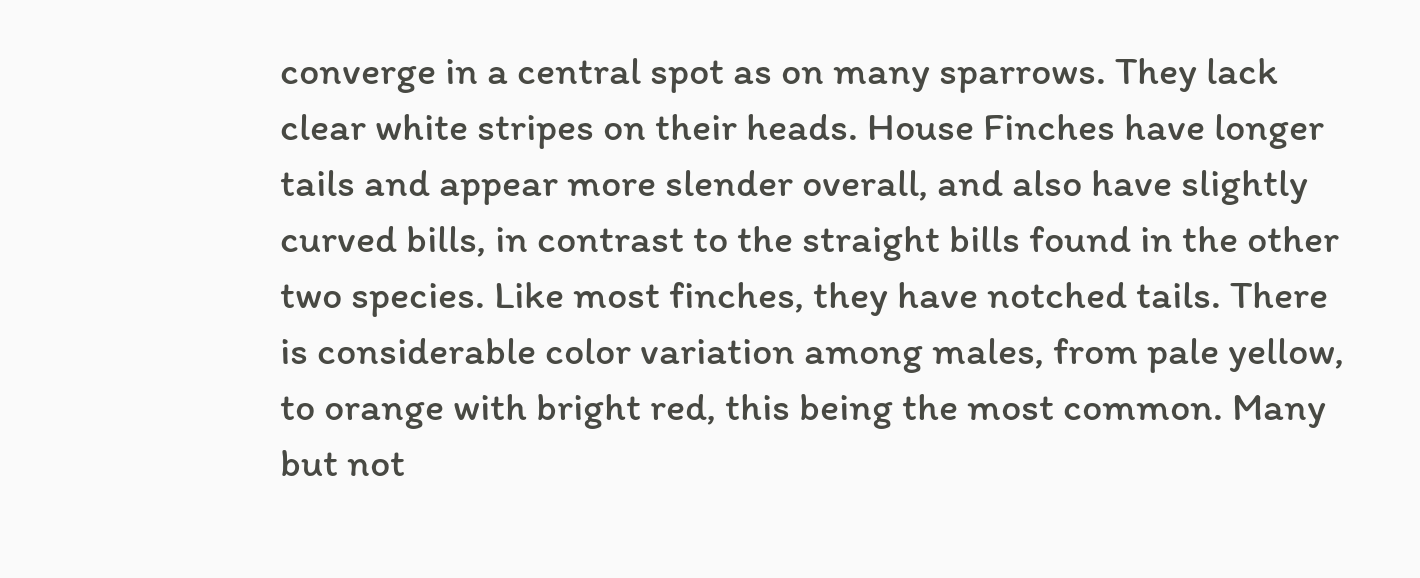converge in a central spot as on many sparrows. They lack clear white stripes on their heads. House Finches have longer tails and appear more slender overall, and also have slightly curved bills, in contrast to the straight bills found in the other two species. Like most finches, they have notched tails. There is considerable color variation among males, from pale yellow, to orange with bright red, this being the most common. Many but not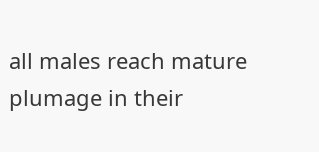all males reach mature plumage in their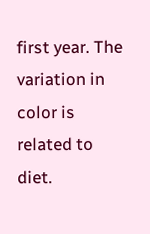first year. The variation in color is related to diet.